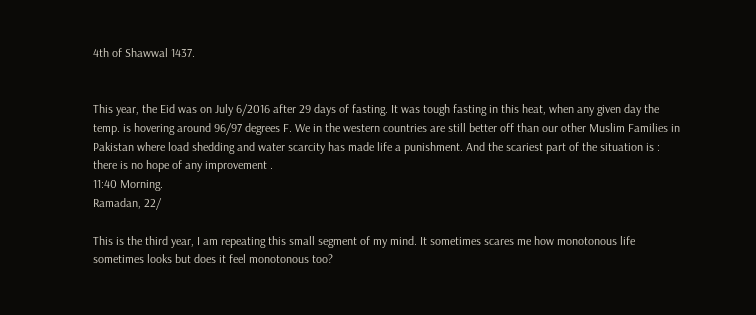4th of Shawwal 1437.


This year, the Eid was on July 6/2016 after 29 days of fasting. It was tough fasting in this heat, when any given day the temp. is hovering around 96/97 degrees F. We in the western countries are still better off than our other Muslim Families in Pakistan where load shedding and water scarcity has made life a punishment. And the scariest part of the situation is : there is no hope of any improvement .
11:40 Morning.
Ramadan, 22/

This is the third year, I am repeating this small segment of my mind. It sometimes scares me how monotonous life sometimes looks but does it feel monotonous too?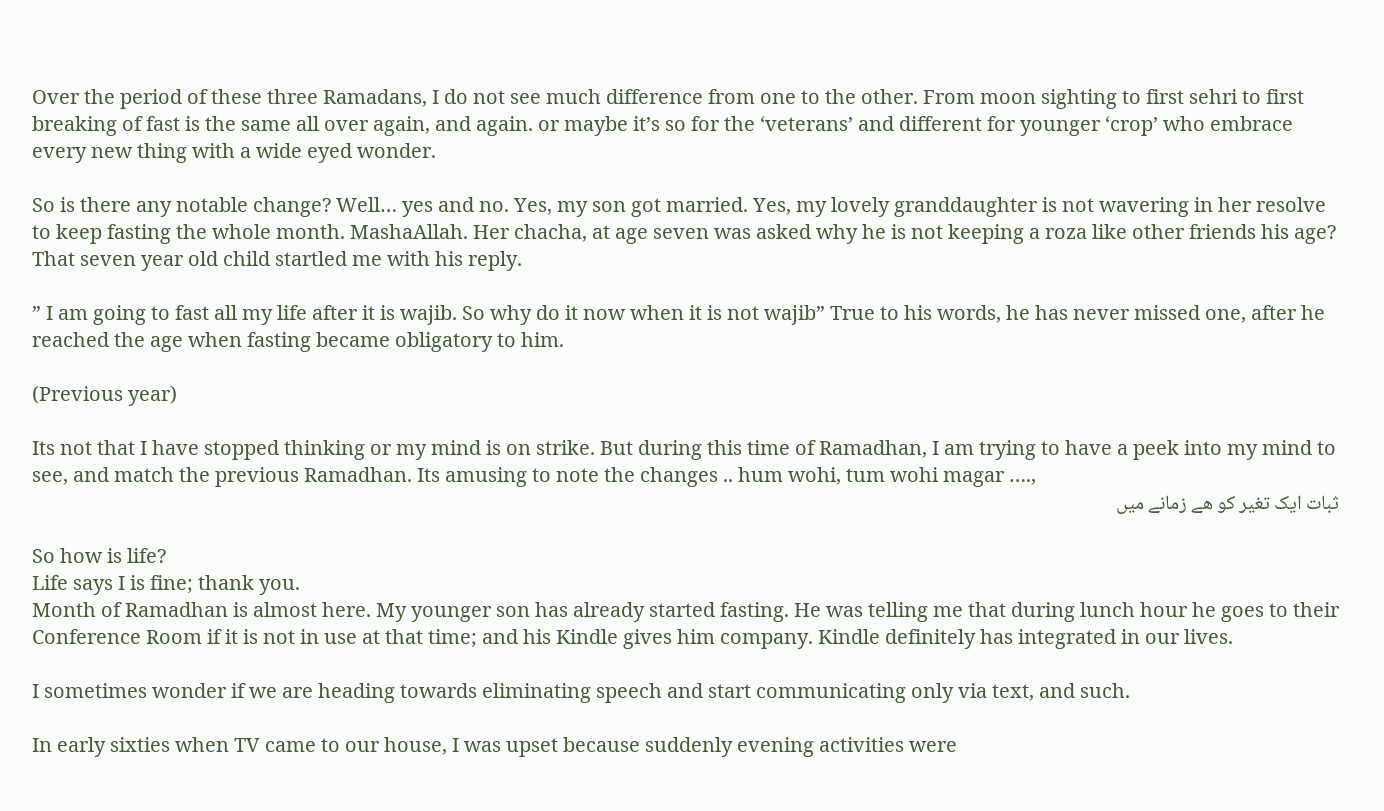Over the period of these three Ramadans, I do not see much difference from one to the other. From moon sighting to first sehri to first breaking of fast is the same all over again, and again. or maybe it’s so for the ‘veterans’ and different for younger ‘crop’ who embrace every new thing with a wide eyed wonder.

So is there any notable change? Well… yes and no. Yes, my son got married. Yes, my lovely granddaughter is not wavering in her resolve to keep fasting the whole month. MashaAllah. Her chacha, at age seven was asked why he is not keeping a roza like other friends his age? That seven year old child startled me with his reply.

” I am going to fast all my life after it is wajib. So why do it now when it is not wajib” True to his words, he has never missed one, after he reached the age when fasting became obligatory to him.

(Previous year)

Its not that I have stopped thinking or my mind is on strike. But during this time of Ramadhan, I am trying to have a peek into my mind to see, and match the previous Ramadhan. Its amusing to note the changes .. hum wohi, tum wohi magar ….,
ثبات ایک تغیر کو ھے زمانے میں

So how is life?
Life says I is fine; thank you.
Month of Ramadhan is almost here. My younger son has already started fasting. He was telling me that during lunch hour he goes to their Conference Room if it is not in use at that time; and his Kindle gives him company. Kindle definitely has integrated in our lives.

I sometimes wonder if we are heading towards eliminating speech and start communicating only via text, and such.

In early sixties when TV came to our house, I was upset because suddenly evening activities were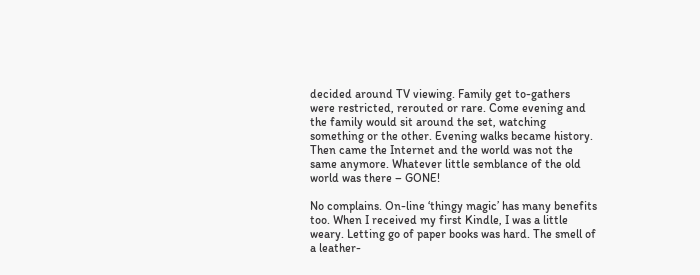decided around TV viewing. Family get to-gathers were restricted, rerouted or rare. Come evening and the family would sit around the set, watching something or the other. Evening walks became history.
Then came the Internet and the world was not the same anymore. Whatever little semblance of the old world was there – GONE!

No complains. On-line ‘thingy magic’ has many benefits too. When I received my first Kindle, I was a little weary. Letting go of paper books was hard. The smell of a leather-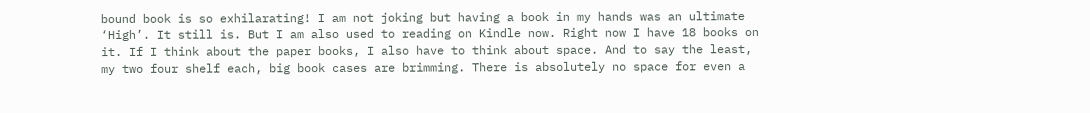bound book is so exhilarating! I am not joking but having a book in my hands was an ultimate ‘High’. It still is. But I am also used to reading on Kindle now. Right now I have 18 books on it. If I think about the paper books, I also have to think about space. And to say the least, my two four shelf each, big book cases are brimming. There is absolutely no space for even a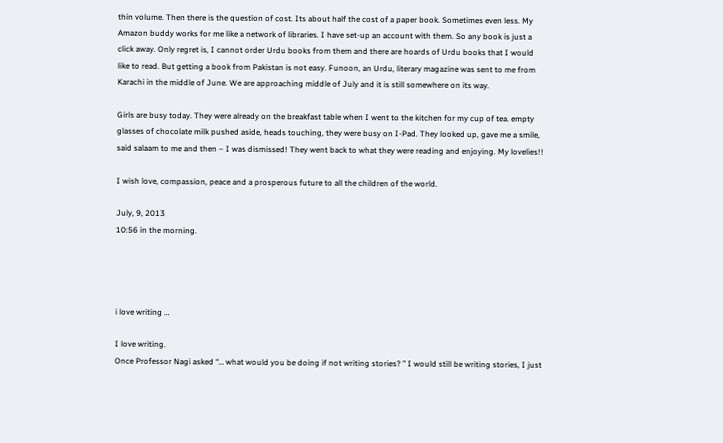thin volume. Then there is the question of cost. Its about half the cost of a paper book. Sometimes even less. My Amazon buddy works for me like a network of libraries. I have set-up an account with them. So any book is just a click away. Only regret is, I cannot order Urdu books from them and there are hoards of Urdu books that I would like to read. But getting a book from Pakistan is not easy. Funoon, an Urdu, literary magazine was sent to me from Karachi in the middle of June. We are approaching middle of July and it is still somewhere on its way.

Girls are busy today. They were already on the breakfast table when I went to the kitchen for my cup of tea. empty glasses of chocolate milk pushed aside, heads touching, they were busy on I-Pad. They looked up, gave me a smile, said salaam to me and then – I was dismissed! They went back to what they were reading and enjoying. My lovelies!!

I wish love, compassion, peace and a prosperous future to all the children of the world.

July, 9, 2013
10:56 in the morning.




i love writing …

I love writing.
Once Professor Nagi asked “… what would you be doing if not writing stories? ” I would still be writing stories, I just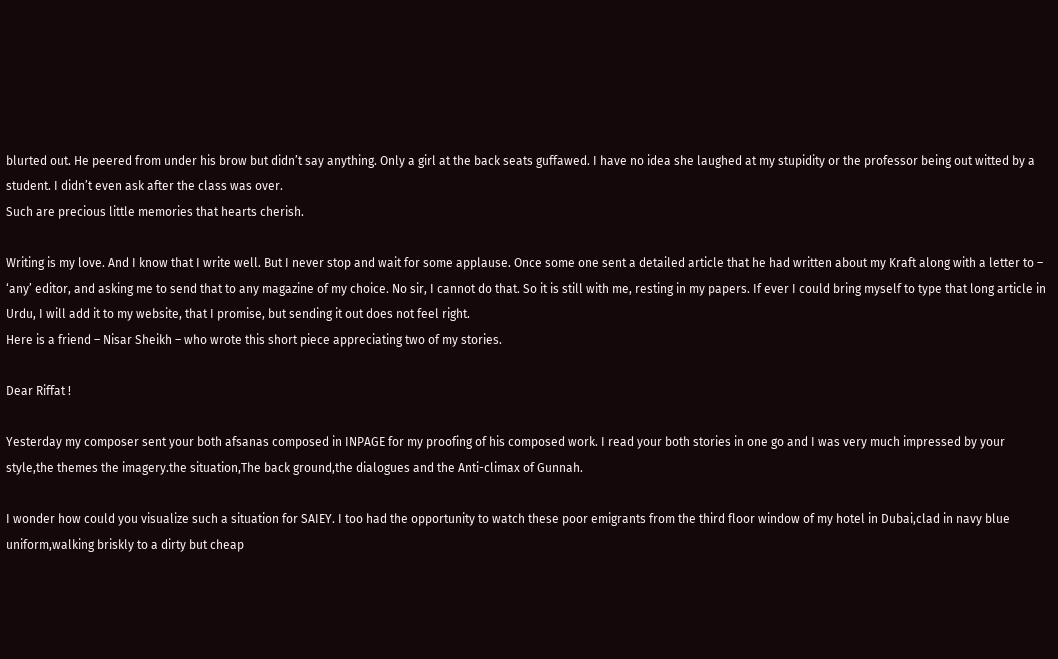blurted out. He peered from under his brow but didn’t say anything. Only a girl at the back seats guffawed. I have no idea she laughed at my stupidity or the professor being out witted by a student. I didn’t even ask after the class was over.
Such are precious little memories that hearts cherish.

Writing is my love. And I know that I write well. But I never stop and wait for some applause. Once some one sent a detailed article that he had written about my Kraft along with a letter to – ‘any’ editor, and asking me to send that to any magazine of my choice. No sir, I cannot do that. So it is still with me, resting in my papers. If ever I could bring myself to type that long article in Urdu, I will add it to my website, that I promise, but sending it out does not feel right.
Here is a friend – Nisar Sheikh – who wrote this short piece appreciating two of my stories.

Dear Riffat !

Yesterday my composer sent your both afsanas composed in INPAGE for my proofing of his composed work. I read your both stories in one go and I was very much impressed by your style,the themes the imagery.the situation,The back ground,the dialogues and the Anti-climax of Gunnah.

I wonder how could you visualize such a situation for SAIEY. I too had the opportunity to watch these poor emigrants from the third floor window of my hotel in Dubai,clad in navy blue uniform,walking briskly to a dirty but cheap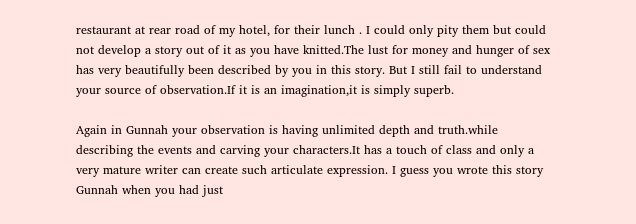restaurant at rear road of my hotel, for their lunch . I could only pity them but could not develop a story out of it as you have knitted.The lust for money and hunger of sex has very beautifully been described by you in this story. But I still fail to understand your source of observation.If it is an imagination,it is simply superb.

Again in Gunnah your observation is having unlimited depth and truth.while describing the events and carving your characters.It has a touch of class and only a very mature writer can create such articulate expression. I guess you wrote this story Gunnah when you had just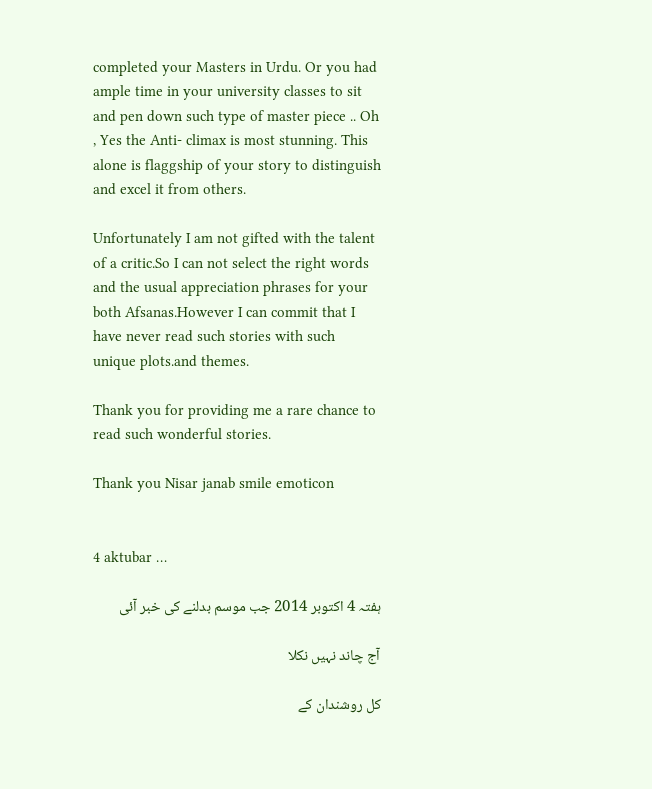completed your Masters in Urdu. Or you had ample time in your university classes to sit and pen down such type of master piece .. Oh , Yes the Anti- climax is most stunning. This alone is flaggship of your story to distinguish and excel it from others.

Unfortunately I am not gifted with the talent of a critic.So I can not select the right words and the usual appreciation phrases for your both Afsanas.However I can commit that I have never read such stories with such unique plots.and themes.

Thank you for providing me a rare chance to read such wonderful stories.

Thank you Nisar janab smile emoticon


4 aktubar …

ہفتہ 4 اکتوبر 2014 جب موسم بدلنے کی خبر آئی

آج چاند نہیں نکلا

کل روشندان کے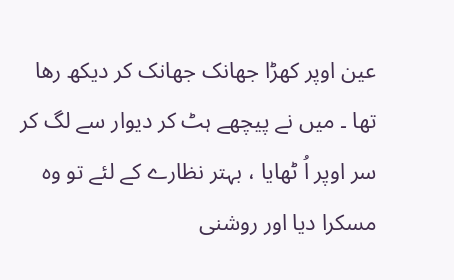عین اوپر کھڑا جھانک جھانک کر دیکھ رھا تھا ۔ میں نے پیچھے ہٹ کر دیوار سے لگ کر سر اوپر اُ ٹھایا ، بہتر نظارے کے لئے تو وہ مسکرا دیا اور روشنی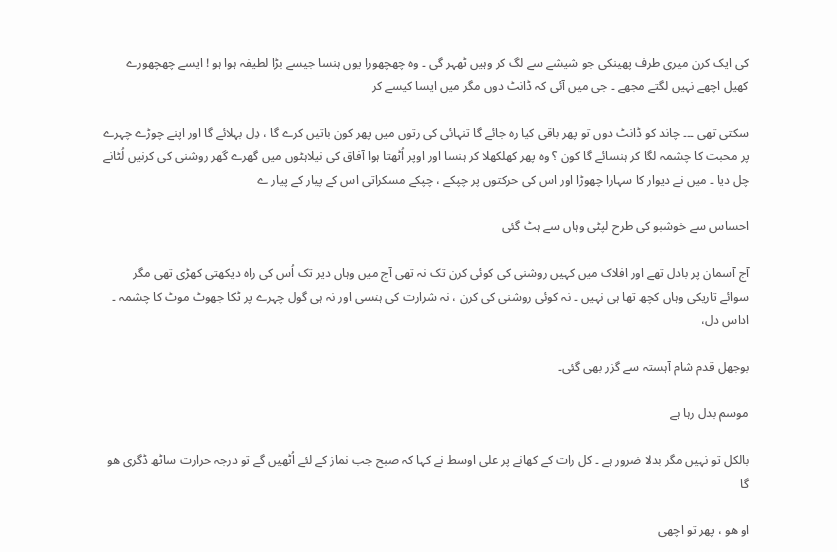کی ایک کرن میری طرف پھینکی جو شیشے سے لگ کر وہیں ٹھہر گی ۔ وہ چھچھورا یوں ہنسا جیسے بڑا لطیفہ ہوا ہو ! ایسے چھچھورے کھیل اچھے نہیں لگتے مجھے ۔ جی میں آئی کہ ڈانٹ دوں مگر میں ایسا کیسے کر

سکتی تھی ۔۔۔ چاند کو ڈانٹ دوں تو پھر باقی کیا رہ جائے گا تنہائی کی رتوں میں پھر کون باتیں کرے گا ، دِل بہلائے گا اور اپنے چوڑے چہرے پر محبت کا چشمہ لگا کر ہنسائے گا کون ؟ وہ پھر کھلکھلا کر ہنسا اور اوپر اُٹھتا ہوا آفاق کی نیلاہٹوں میں گھرے گھر روشنی کی کرنیں لُٹانے چل دیا ۔ میں نے دیوار کا سہارا چھوڑا اور اس کی حرکتوں پر چپکے ، چپکے مسکراتی اس کے پیار کے پیار ے

احساس سے خوشبو کی طرح لپٹی وہاں سے ہٹ گئی

آج آسمان پر بادل تھے اور افلاک میں کہیں روشنی کی کوئی کرن تک نہ تھی آج میں وہاں دیر تک اُس کی راہ دیکھتی کھڑی تھی مگر سوائے تاریکی وہاں کچھ تھا ہی نہیں ۔ نہ کوئی روشنی کی کرن ، نہ شرارت کی ہنسی اور نہ ہی گول چہرے پر ٹکا جھوٹ موٹ کا چشمہ ۔ اداس دل،

بوجھل قدم شام آہستہ سے گزر بھی گئی۔

موسم بدل رہا ہے

بالکل تو نہیں مگر بدلا ضرور ہے ۔ کل رات کے کھانے پر علی اوسط نے کہا کہ صبح جب نماز کے لئے اُٹھیں گے تو درجہ حرارت ساٹھ ڈگری ھو گا

او ھو ، پھر تو اچھی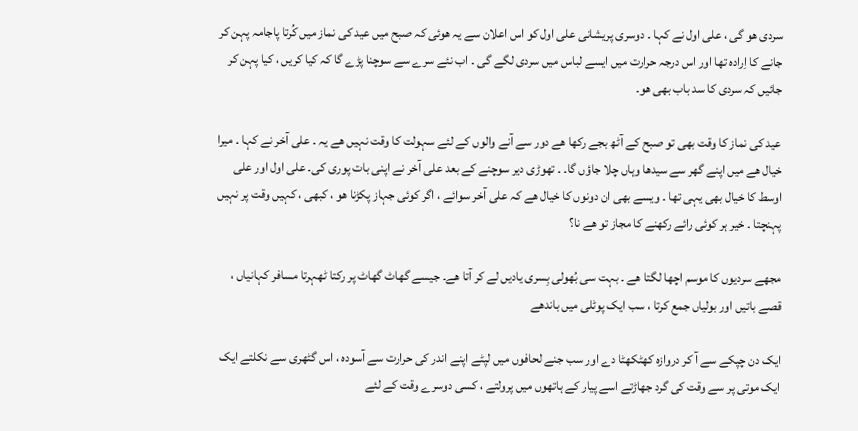سردی ھو گی ، علی اول نے کہا ۔ دوسری پریشانی علی اول کو اس اعلان سے یہ ھوئی کہ صبح میں عید کی نماز میں کُرتا پاجامہ پہن کر جانے کا اِرادہ تھا اور اس درجہ حرارت میں ایسے لباس میں سردی لگے گی ۔ اب نئے سرے سے سوچنا پڑے گا کہ کیا کریں ، کیا پہن کر جائیں کہ سردی کا سد باب بھی ھو۔

عید کی نماز کا وقت بھی تو صبح کے آٹھ بجے رکھا ھے دور سے آنے والوں کے لئے سہولت کا وقت نہیں ھے یہ ۔ علی آخر نے کہا ۔ میرا خیال ھے میں اپنے گھر سے سیدھا وہاں چلا جاؤں گا۔ ۔ تھوڑی دیر سوچنے کے بعد علی آخر نے اپنی بات پوری کی۔ علی اول اور علی اوسط کا خیال بھی یہی تھا ۔ ویسے بھی ان دونوں کا خیال ھے کہ علی آخر سوائے ، اگر کوئی جہاز پکڑنا ھو ، کبھی ، کہیں وقت پر نہیں پہنچتا ۔ خیر ہر کوئی رائے رکھنے کا مجاز تو ھے نا؟

مجھے سردیوں کا موسم اچھا لگتا ھے ۔ بہت سی بُھولی بِسری یادیں لے کر آتا ھے۔ جیسے گھاٹ گھاٹ پر رکتا ٹھہرتا مسافر کہانیاں ، قصے باتیں اور بولیاں جمع کرتا ، سب ایک پوٹلی میں باندھے

ایک دن چپکے سے آ کر دروازہ کھٹکھٹا دے اور سب جنے لحافوں میں لپٹے اپنے اندر کی حرارت سے آسودہ ، اس گٹھری سے نکلتے ایک ایک موتی پر سے وقت کی گرد جھاڑتے اسے پیار کے ہاتھوں میں پرولتے ، کسی دوسرے وقت کے لئے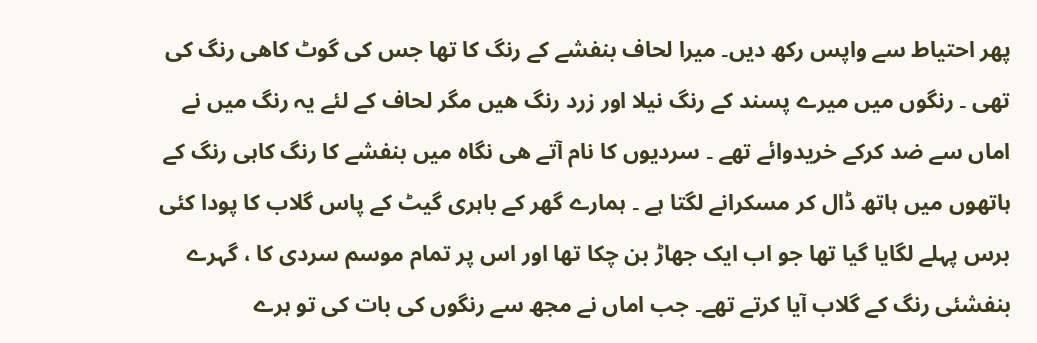پھر احتیاط سے واپس رکھ دیں۔ میرا لحاف بنفشے کے رنگ کا تھا جس کی گوٹ کاھی رنگ کی تھی ۔ رنگوں میں میرے پسند کے رنگ نیلا اور زرد رنگ ھیں مگر لحاف کے لئے یہ رنگ میں نے اماں سے ضد کرکے خریدوائے تھے ۔ سردیوں کا نام آتے ھی نگاہ میں بنفشے کا رنگ کاہی رنگ کے ہاتھوں میں ہاتھ ڈال کر مسکرانے لگتا ہے ۔ ہمارے گھر کے باہری گیٹ کے پاس گلاب کا پودا کئی برس پہلے لگایا گیا تھا جو اب ایک جھاڑ بن چکا تھا اور اس پر تمام موسم سردی کا ، گہرے بنفشئی رنگ کے گلاب آیا کرتے تھے۔ جب اماں نے مجھ سے رنگوں کی بات کی تو ہرے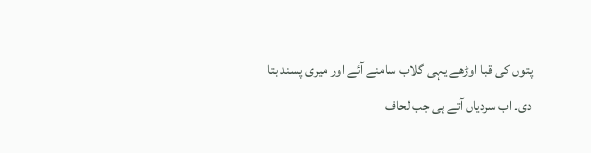پتوں کی قبا اوڑھے یہی گلاب سامنے آئے اور میری پسند بتا دی۔ اب سردیاں آتے ہی جب لحاف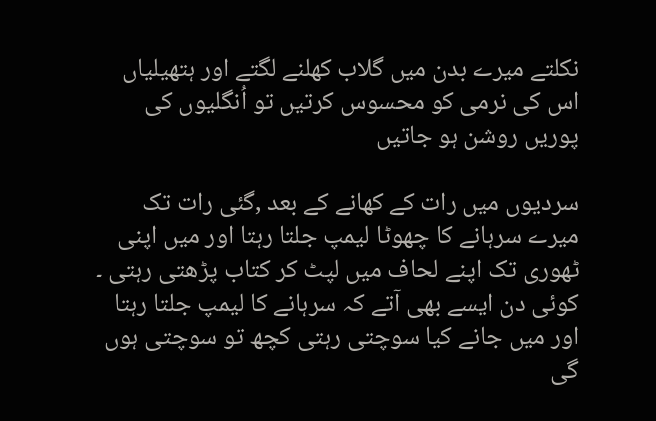نکلتے میرے بدن میں گلاب کھلنے لگتے اور ہتھیلیاں اس کی نرمی کو محسوس کرتیں تو اُنگلیوں کی پوریں روشن ہو جاتیں

سردیوں میں رات کے کھانے کے بعد ,گئی رات تک میرے سرہانے کا چھوٹا لیمپ جلتا رہتا اور میں اپنی ٹھوری تک اپنے لحاف میں لپٹ کر کتاب پڑھتی رہتی ۔ کوئی دن ایسے بھی آتے کہ سرہانے کا لیمپ جلتا رہتا اور میں جانے کیا سوچتی رہتی کچھ تو سوچتی ہوں گی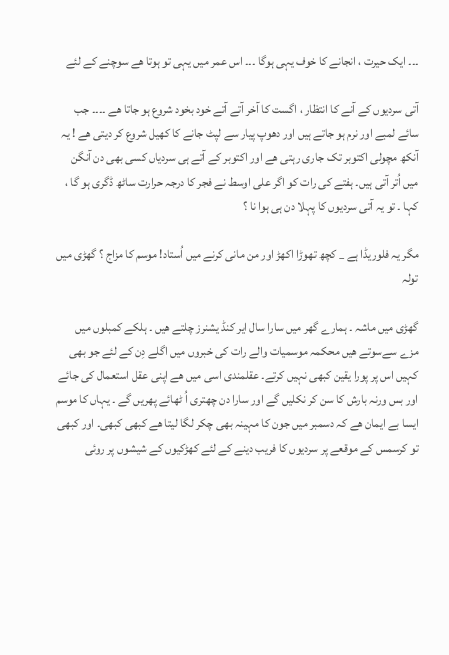۔۔۔ ایک حیرت ، انجانے کا خوف یہی ہوگا ۔۔۔ اس عمر میں یہی تو ہوتا ھے سوچنے کے لئے

آتی سردیوں کے آنے کا انتظار ، اگست کا آخر آتے آتے خود بخود شروع ہو جاتا ھے ۔۔۔۔ جب سائے لمبے اور نرم ہو جاتے ہیں اور دھوپ پیار سے لپٹ جانے کا کھیل شروع کر دیتی ھے ! یہ آنکھ مچولی اکتوبر تک جاری رہتی ھے اور اکتوبر کے آتے ہی سردیاں کسی بھی دن آنگن میں اُتر آتی ہیں۔ ہفتے کی رات کو اگر علی اوسط نے فجر کا درجہ حرارت ساٹھ ڈگری ہو گا ، کہا ۔ تو یہ آتی سردیوں کا پہلا دن ہی ہوا نا ؟

مگر یہ فلوریڈا ہے _ کچھ تھوڑا اکھڑ اور من مانی کرنے میں اُستاد! موسم کا مزاج ؟ گھڑی میں تولہ

گھڑی میں ماشہ ۔ ہمارے گھر میں سارا سال ایر کنڈ یشنرز چلتے ھیں ۔ ہلکے کمبلوں میں مزے سےسوتے ھیں محکمہ موسمیات والے رات کی خبروں میں اگلے دِن کے لئے جو بھی کہیں اس پر پورا یقین کبھی نہیں کرتے۔ عقلمندی اسی میں ھے اپنی عقل استعمال کی جائے اور بس ورنہ بارش کا سن کر نکلیں گے اور سارا دن چھتری اُ ٹھائے پھریں گے ۔ یہاں کا موسم ایسا بے ایمان ھے کہ دسمبر میں جون کا مہینہ بھی چکر لگا لیتا ھے کبھی کبھی۔ اور کبھی تو کرسمس کے موقعے پر سردیوں کا فریب دینے کے لئے کھڑکیوں کے شیشوں پر روئی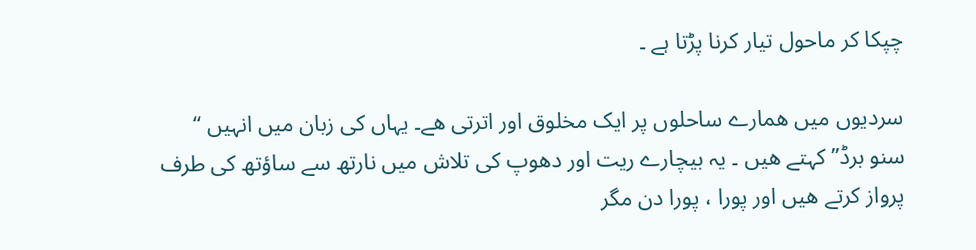چپکا کر ماحول تیار کرنا پڑتا ہے ۔

سردیوں میں ھمارے ساحلوں پر ایک مخلوق اور اترتی ھے۔ یہاں کی زبان میں انہیں “ سنو برڈ” کہتے ھیں ۔ یہ بیچارے ریت اور دھوپ کی تلاش میں نارتھ سے ساؤتھ کی طرف پرواز کرتے ھیں اور پورا ، پورا دن مگر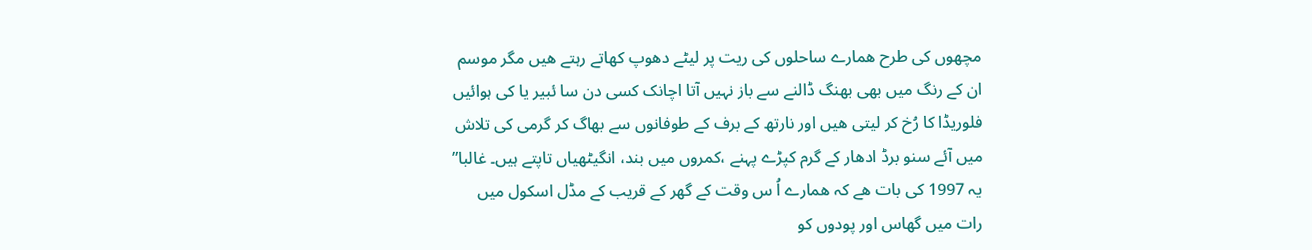مچھوں کی طرح ھمارے ساحلوں کی ریت پر لیٹے دھوپ کھاتے رہتے ھیں مگر موسم ان کے رنگ میں بھی بھنگ ڈالنے سے باز نہیں آتا اچانک کسی دن سا ئبیر یا کی ہوائیں فلوریڈا کا رُخ کر لیتی ھیں اور نارتھ کے برف کے طوفانوں سے بھاگ کر گرمی کی تلاش میں آئے سنو برڈ ادھار کے گرم کپڑے پہنے ،کمروں میں بند، انگیٹھیاں تاپتے ہیں۔ غالبا” یہ 1997 کی بات ھے کہ ھمارے اُ س وقت کے گھر کے قریب کے مڈل اسکول میں رات میں گھاس اور پودوں کو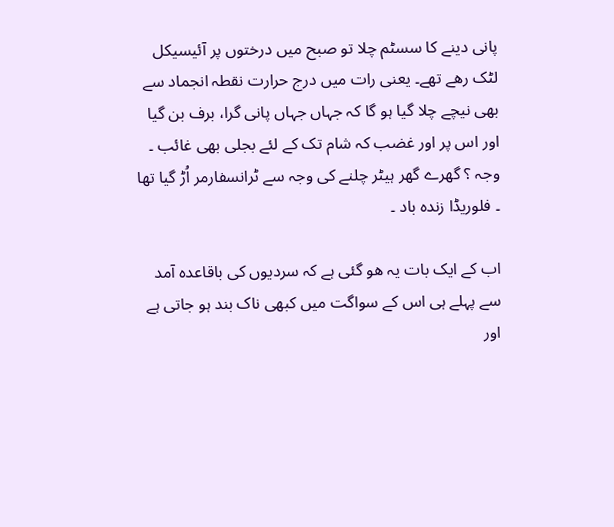پانی دینے کا سسٹم چلا تو صبح میں درختوں پر آئیسیکل لٹک رھے تھے۔ یعنی رات میں درج حرارت نقطہ انجماد سے بھی نیچے چلا گیا ہو گا کہ جہاں جہاں پانی گرا، برف بن گیا اور اس پر اور غضب کہ شام تک کے لئے بجلی بھی غائب ۔ وجہ ؟ گھرے گھر ہیٹر چلنے کی وجہ سے ٹرانسفارمر اُڑ گیا تھا ۔ فلوریڈا زندہ باد ۔

اب کے ایک بات یہ ھو گئی ہے کہ سردیوں کی باقاعدہ آمد سے پہلے ہی اس کے سواگت میں کبھی ناک بند ہو جاتی ہے اور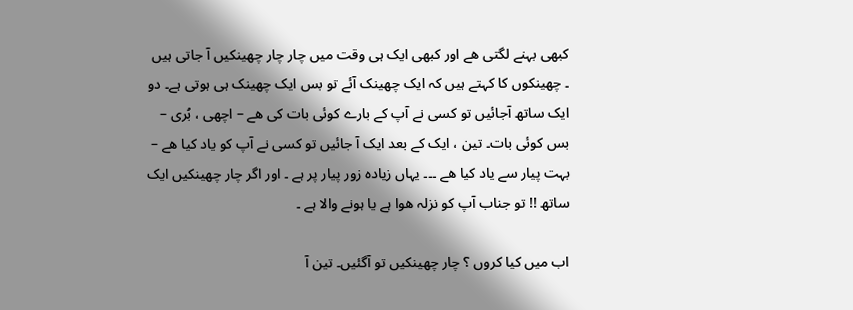کبھی بہنے لگتی ھے اور کبھی ایک ہی وقت میں چار چار چھینکیں آ جاتی ہیں ۔ چھینکوں کا کہتے ہیں کہ ایک چھینک آئے تو بس ایک چھینک ہی ہوتی ہے۔ دو ایک ساتھ آجائیں تو کسی نے آپ کے بارے کوئی بات کی ھے – اچھی ، بُری – بس کوئی بات۔ تین ، ایک کے بعد ایک آ جائیں تو کسی نے آپ کو یاد کیا ھے – بہت پیار سے یاد کیا ھے ۔۔۔ یہاں زیادہ زور پیار پر ہے ۔ اور اگر چار چھینکیں ایک ساتھ !! تو جناب آپ کو نزلہ ھوا ہے یا ہونے والا ہے ۔

اب میں کیا کروں ؟ چار چھینکیں تو آگئیں۔ تین آ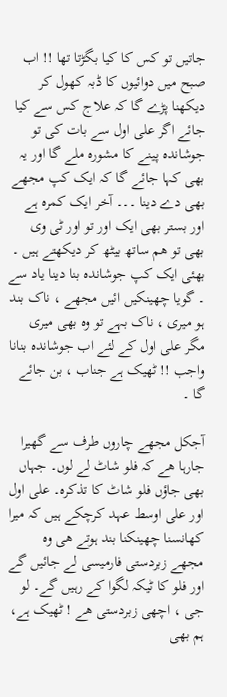جاتیں تو کس کا کیا بگڑتا تھا !! اب صبح میں دوائیوں کا ڈبہ کھول کر دیکھنا پڑے گا کہ علاج کس سے کیا جائے اگر علی اول سے بات کی تو جوشاندہ پینے کا مشورہ ملے گا اور یہ بھی کہا جائے گا کہ ایک کپ مجھے بھی دے دینا ۔۔۔ آخر ایک کمرہ ہے اور بستر بھی ایک اور تو اور ٹی وی بھی تو ھم ساتھ بیٹھ کر دیکھتے ہیں ۔ بھئی ایک کپ جوشاندہ بنا دینا یاد سے ۔ گویا چھینکیں ائیں مجھے ، ناک بند ہو میری ، ناک بہے تو وہ بھی میری مگر علی اول کے لئے اب جوشاندہ بنانا واجب !! ٹھیک ہے جناب ، بن جائے گا ۔

آجکل مجھے چاروں طرف سے گھیرا جارہا ھے کہ فلو شاٹ لے لوں۔ جہاں بھی جاؤں فلو شاٹ کا تذکرہ۔ علی اول اور علی اوسط عہد کرچکے ہیں کہ میرا کھانسنا چھینکنا بند ہوتے ھی وہ مجھے زبردستی فارمیسی لے جائیں گے اور فلو کا ٹیکہ لگوا کے رہیں گے۔ لو جی ، اچھی زبردستی ھے ! ٹھیک ہے، ہم بھی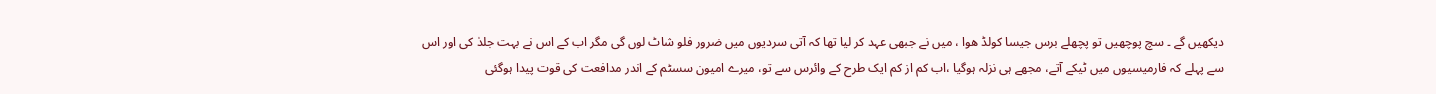دیکھیں گے ۔ سچ پوچھیں تو پچھلے برس جیسا کولڈ ھوا ، میں نے جبھی عہد کر لیا تھا کہ آتی سردیوں میں ضرور فلو شاٹ لوں گی مگر اب کے اس نے بہت جلدٰ کی اور اس سے پہلے کہ فارمیسیوں میں ٹیکے آتے، مجھے ہی نزلہ ہوگیا ،اب کم از کم ایک طرح کے وائرس سے تو، میرے امیون سسٹم کے اندر مدافعت کی قوت پیدا ہوگئی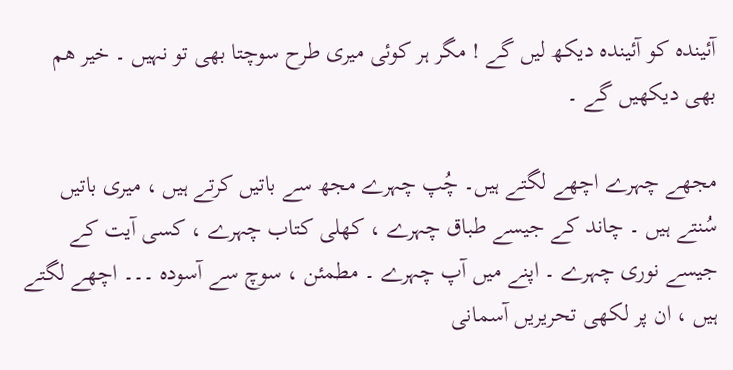آئیندہ کو آئیندہ دیکھ لیں گے ! مگر ہر کوئی میری طرح سوچتا بھی تو نہیں ۔ خیر ھم بھی دیکھیں گے ۔

مجھے چہرے اچھے لگتے ہیں۔ چُپ چہرے مجھ سے باتیں کرتے ہیں ، میری باتیں سُنتے ہیں ۔ چاند کے جیسے طباق چہرے ، کھلی کتاب چہرے ، کسی آیت کے جیسے نوری چہرے ۔ اپنے میں آپ چہرے ۔ مطمئن ، سوچ سے آسودہ ۔۔۔ اچھے لگتے ہیں ، ان پر لکھی تحریریں آسمانی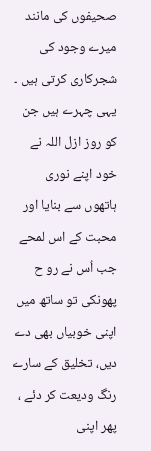صحیفوں کی مانند میرے وجود کی شجرکاری کرتی ہیں ۔ یہی چہرے ہیں جن کو روز ازل اللہ نے خود اپنے نوری ہاتھوں سے بنایا اور محبت کے اس لمحے جب اُس نے رو ح پھونکی تو ساتھ میں اپنی خوبیاں بھی دے دیں، تخلیق کے سارے رنگ ودیعت کر دئے ، پھر اپنی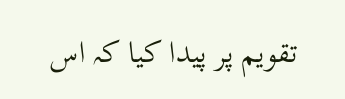تقویم پر پیدا کیا کہ اس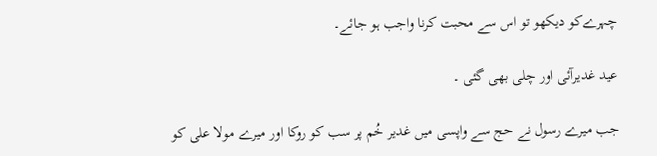چہرےکو دیکھو تو اس سے محبت کرنا واجب ہو جائے۔

عید غدیرآئی اور چلی بھی گئی ۔

جب میرے رسول نے حج سے واپسی میں غدیر خُم پر سب کو روکا اور میرے مولا علی کو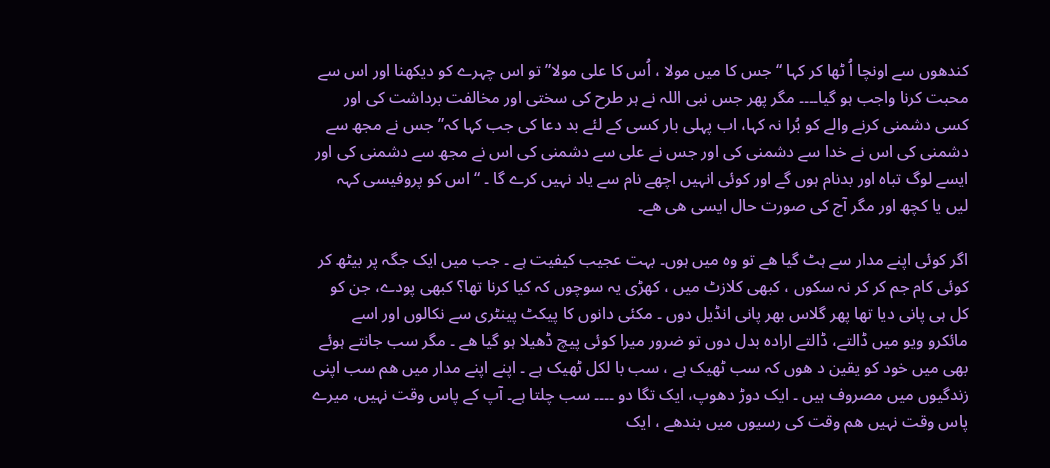کندھوں سے اونچا اُ ٹھا کر کہا “ جس کا میں مولا ، اُس کا علی مولا” تو اس چہرے کو دیکھنا اور اس سے محبت کرنا واجب ہو گیا۔۔۔۔ مگر پھر جس نبی اللہ نے ہر طرح کی سختی اور مخالفت برداشت کی اور کسی دشمنی کرنے والے کو بُرا نہ کہا، اب پہلی بار کسی کے لئے بد دعا کی جب کہا کہ” جس نے مجھ سے دشمنی کی اس نے خدا سے دشمنی کی اور جس نے علی سے دشمنی کی اس نے مجھ سے دشمنی کی اور ایسے لوگ تباہ اور بدنام ہوں گے اور کوئی انہیں اچھے نام سے یاد نہیں کرے گا ۔ “ اس کو پروفیسی کہہ لیں یا کچھ اور مگر آج کی صورت حال ایسی ھی ھے۔

اگر کوئی اپنے مدار سے ہٹ گیا ھے تو وہ میں ہوں۔ بہت عجیب کیفیت ہے ۔ جب میں ایک جگہ پر بیٹھ کر کوئی کام جم کر کر نہ سکوں ، کبھی کلازٹ میں ، کھڑی یہ سوچوں کہ کیا کرنا تھا؟ کبھی پودے، جن کو کل ہی پانی دیا تھا پھر گلاس بھر پانی انڈیل دوں ۔ مکئی دانوں کا پیکٹ پینٹری سے نکالوں اور اسے مائکرو ویو میں ڈالتے، ڈالتے ارادہ بدل دوں تو ضرور میرا کوئی پیچ ڈھیلا ہو گیا ھے ۔ مگر سب جانتے ہوئے بھی میں خود کو یقین د ھوں کہ سب ٹھیک ہے ، سب با لکل ٹھیک ہے ۔ اپنے اپنے مدار میں ھم سب اپنی زندگیوں میں مصروف ہیں ۔ ایک دوڑ دھوپ، ایک تگا دو ۔۔۔۔ سب چلتا ہے۔ آپ کے پاس وقت نہیں، میرے پاس وقت نہیں ھم وقت کی رسیوں میں بندھے ، ایک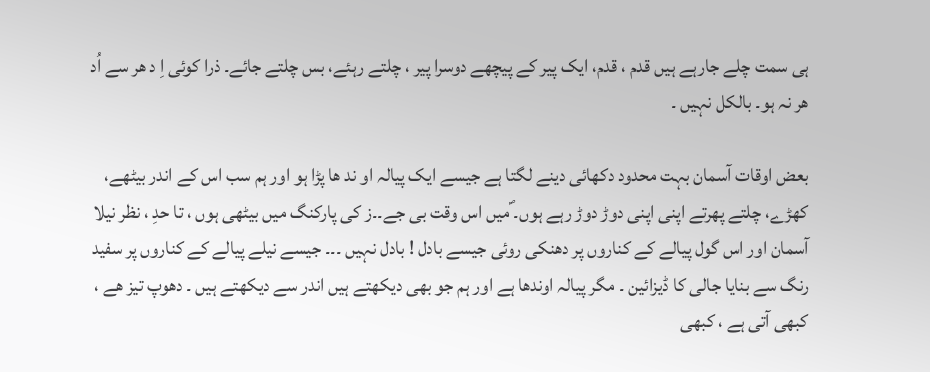ہی سمت چلے جارہے ہیں قدم ، قدم، ایک پیر کے پیچھے دوسرا پیر ، چلتے رہئے، بس چلتے جائے۔ ذرا کوئی اِ د ھر سے اُد ھر نہ ہو۔ بالکل نہیں ۔

بعض اوقات آسمان بہت محدود دکھائی دینے لگتا ہے جیسے ایک پیالہ او ند ھا پڑا ہو اور ہم سب اس کے اندر بیٹھے، کھڑے، چلتے پھرتے اپنی اپنی دوڑ دوڑ رہے ہوں۔ ؐمیں اس وقت بی جے۔۔ز کی پارکنگ میں بیٹھی ہوں ، تا حدِ ، نظر نیلا آسمان اور اس گول پیالے کے کناروں پر دھنکی روئی جیسے بادل ! بادل نہیں ۔۔۔ جیسے نیلے پیالے کے کناروں پر سفید رنگ سے بنایا جالی کا ڈیزائین ۔ مگر پیالہ اوندھا ہے اور ہم جو بھی دیکھتے ہیں اندر سے دیکھتے ہیں ۔ دھوپ تیز ھے ، کبھی آتی ہے ، کبھی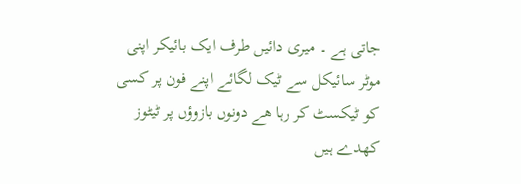جاتی ہے ۔ میری دائیں طرف ایک بائیکر اپنی موٹر سائیکل سے ٹیک لگائے اپنے فون پر کسی کو ٹیکسٹ کر رہا ھے دونوں بازوؤں پر ٹیٹوز کھدے ہیں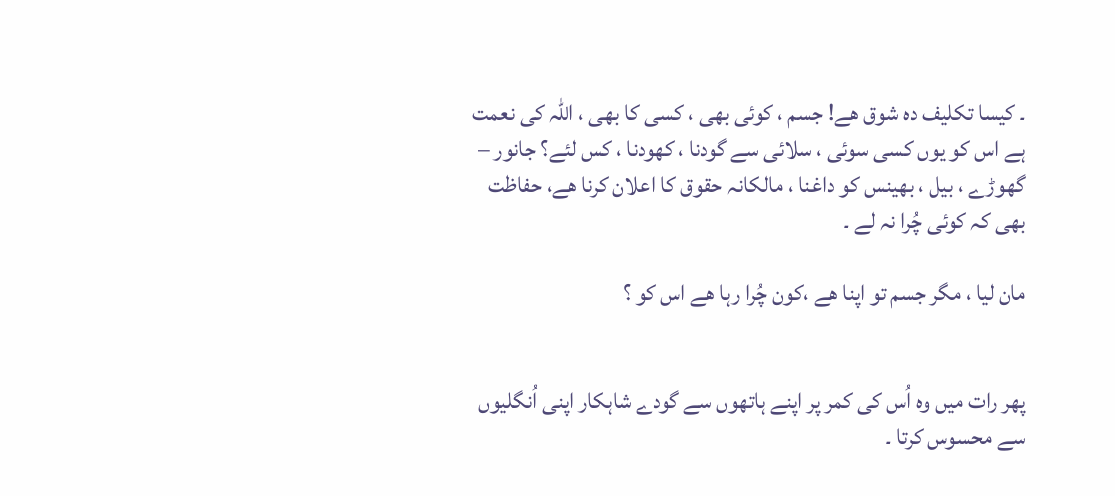۔ کیسا تکلیف دہ شوق ھے! جسم ، کوئی بھی ، کسی کا بھی ، اللہ کی نعمت ہے اس کو یوں کسی سوئی ، سلائی سے گودنا ، کھودنا ، کس لئے؟ جانور – گھوڑے ، بیل ، بھینس کو داغنا ، مالکانہ حقوق کا اعلان کرنا ھے، حفاظت بھی کہ کوئی چُرا نہ لے ۔

مان لیا ، مگر جسم تو اپنا ھے ،کون چُرا رہا ھے اس کو ؟


پھر رات میں وہ اُس کی کمر پر اپنے ہاتھوں سے گودے شاہکار اپنی اُنگلیوں سے محسوس کرتا ۔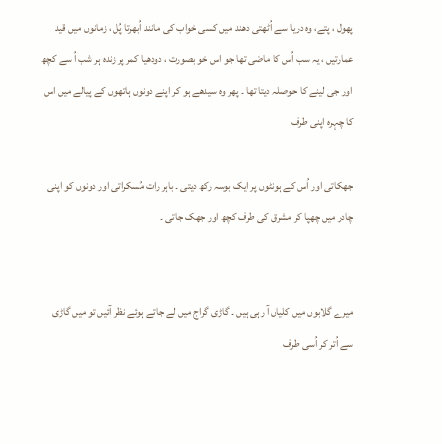پھول ، پتے، وہ دریا سے اُٹھتی دھند میں کسی خواب کی مانند اُبھرتا پُل ، زمانوں میں قید عمارتیں ، یہ سب اُس کا ماضی تھا جو اس خو بصورت ، دودھیا کمر پر زندہ ہر شب اُ سے کچھ اور جی لینے کا حوصلہ دیتا تھا ۔ پھر وہ سیدھے ہو کر اپنے دونوں ہاتھوں کے پیالے میں اس کا چہرہ اپنی طرف

جھکاتی اور اُس کے ہونٹوں پر ایک بوسہ رکھ دیتی ۔ باہر رات مُسکراتی اور دونوں کو اپنی چادر میں چھپا کر مشرق کی طرف کچھ اور جھک جاتی ۔


میرے گلابوں میں کلیاں آ رہی ہیں ۔ گاڑی گراج میں لے جاتے ہوئے نظر آئیں تو میں گاڑی سے اُتر کر اُسی طرف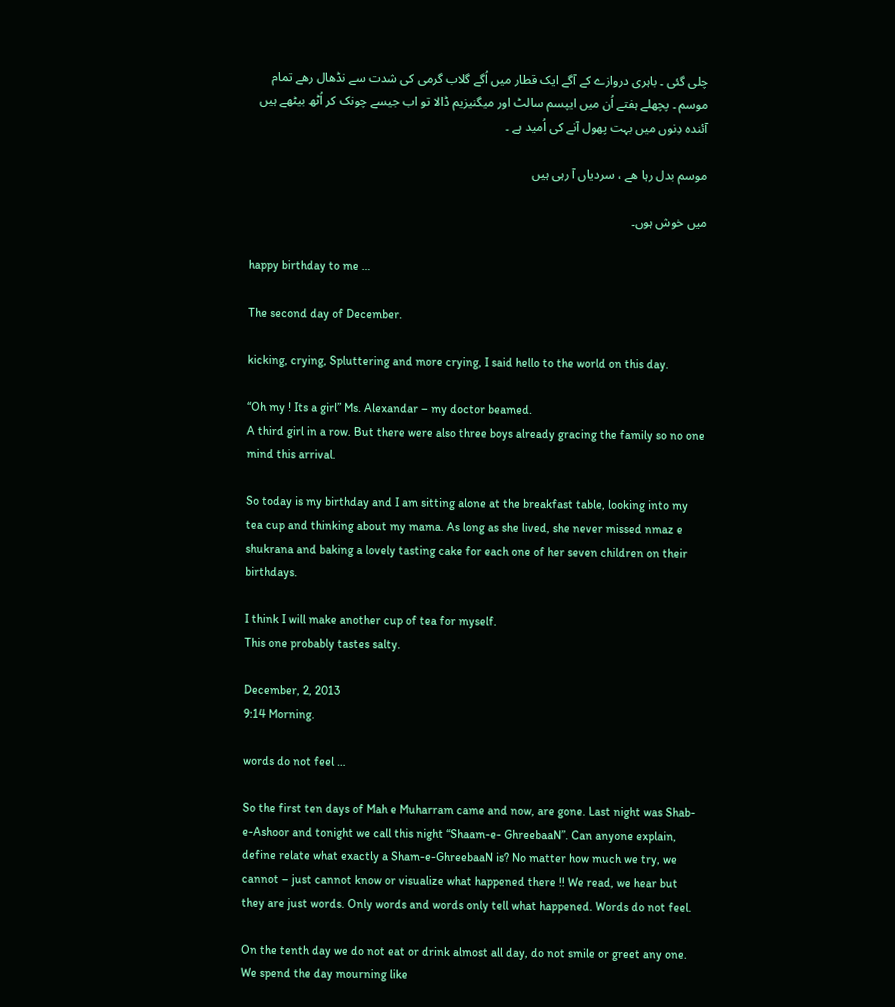چلی گئی ۔ باہری دروازے کے آگے ایک قطار میں اُگے گلاب گرمی کی شدت سے نڈھال رھے تمام موسم ۔ پچھلے ہفتے اُن میں ایپسم سالٹ اور میگنیزیم ڈالا تو اب جیسے چونک کر اُٹھ بیٹھے ہیں آئندہ دِنوں میں بہت پھول آنے کی اُمید ہے ۔

موسم بدل رہا ھے ، سردیاں آ رہی ہیں

میں خوش ہوں۔

happy birthday to me …

The second day of December.

kicking, crying, Spluttering and more crying, I said hello to the world on this day.

“Oh my ! Its a girl” Ms. Alexandar – my doctor beamed.
A third girl in a row. But there were also three boys already gracing the family so no one mind this arrival.

So today is my birthday and I am sitting alone at the breakfast table, looking into my tea cup and thinking about my mama. As long as she lived, she never missed nmaz e shukrana and baking a lovely tasting cake for each one of her seven children on their birthdays.

I think I will make another cup of tea for myself.
This one probably tastes salty.

December, 2, 2013
9:14 Morning.

words do not feel …

So the first ten days of Mah e Muharram came and now, are gone. Last night was Shab-e-Ashoor and tonight we call this night “Shaam-e- GhreebaaN”. Can anyone explain, define relate what exactly a Sham-e-GhreebaaN is? No matter how much we try, we cannot – just cannot know or visualize what happened there !! We read, we hear but they are just words. Only words and words only tell what happened. Words do not feel.

On the tenth day we do not eat or drink almost all day, do not smile or greet any one. We spend the day mourning like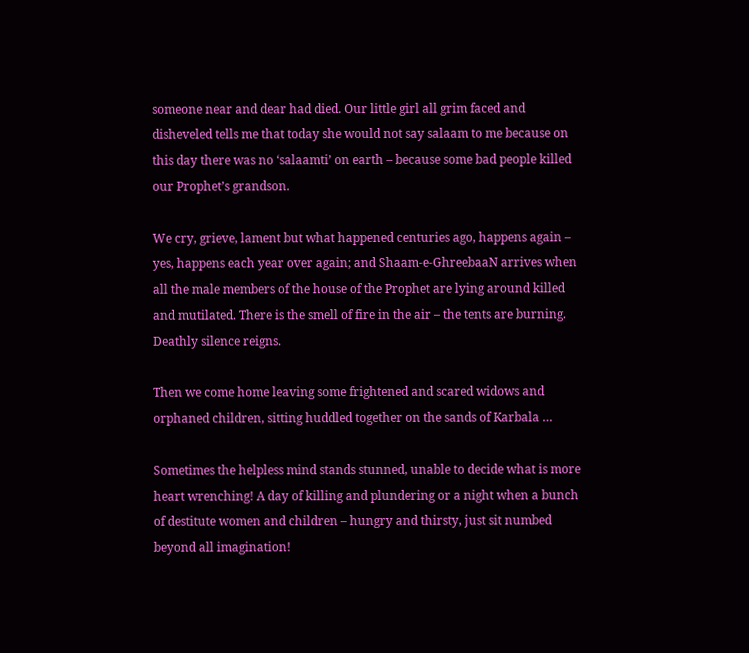someone near and dear had died. Our little girl all grim faced and disheveled tells me that today she would not say salaam to me because on this day there was no ‘salaamti’ on earth – because some bad people killed our Prophet’s grandson.

We cry, grieve, lament but what happened centuries ago, happens again – yes, happens each year over again; and Shaam-e-GhreebaaN arrives when all the male members of the house of the Prophet are lying around killed and mutilated. There is the smell of fire in the air – the tents are burning. Deathly silence reigns.

Then we come home leaving some frightened and scared widows and orphaned children, sitting huddled together on the sands of Karbala …

Sometimes the helpless mind stands stunned, unable to decide what is more heart wrenching! A day of killing and plundering or a night when a bunch of destitute women and children – hungry and thirsty, just sit numbed beyond all imagination!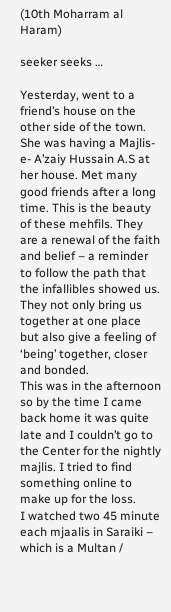(10th Moharram al Haram)

seeker seeks …

Yesterday, went to a friend’s house on the other side of the town. She was having a Majlis-e- A’zaiy Hussain A.S at her house. Met many good friends after a long time. This is the beauty of these mehfils. They are a renewal of the faith and belief – a reminder to follow the path that the infallibles showed us.  They not only bring us together at one place but also give a feeling of ‘being’ together, closer and bonded.
This was in the afternoon so by the time I came back home it was quite late and I couldn’t go to the Center for the nightly majlis. I tried to find something online to make up for the loss.
I watched two 45 minute each mjaalis in Saraiki – which is a Multan /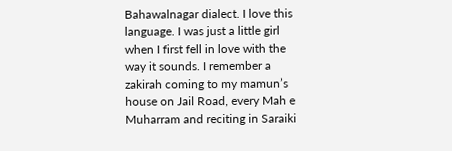Bahawalnagar dialect. I love this language. I was just a little girl when I first fell in love with the way it sounds. I remember a zakirah coming to my mamun’s house on Jail Road, every Mah e Muharram and reciting in Saraiki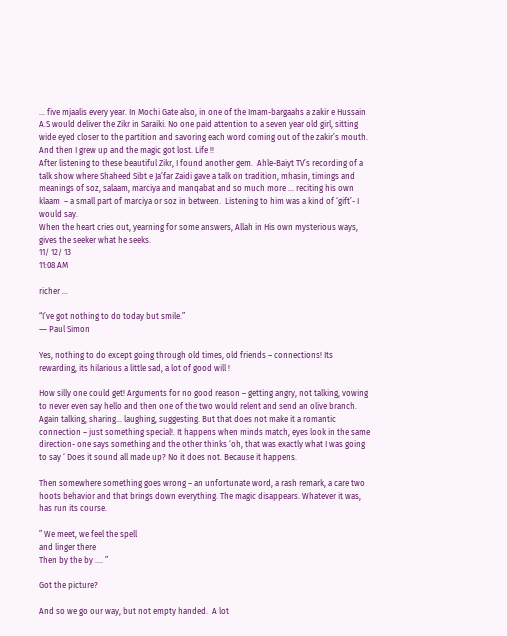… five mjaalis every year. In Mochi Gate also, in one of the Imam-bargaahs a zakir e Hussain A.S would deliver the Zikr in Saraiki. No one paid attention to a seven year old girl, sitting wide eyed closer to the partition and savoring each word coming out of the zakir’s mouth.
And then I grew up and the magic got lost. Life !!
After listening to these beautiful Zikr, I found another gem.  Ahle-Baiyt TV’s recording of a talk show where Shaheed Sibt e Ja’far Zaidi gave a talk on tradition, mhasin, timings and meanings of soz, salaam, marciya and manqabat and so much more … reciting his own klaam  – a small part of marciya or soz in between.  Listening to him was a kind of ‘gift’- I would say.
When the heart cries out, yearning for some answers, Allah in His own mysterious ways, gives the seeker what he seeks.
11/ 12/ 13
11:08 AM

richer …

“I’ve got nothing to do today but smile.”
― Paul Simon

Yes, nothing to do except going through old times, old friends – connections! Its rewarding, its hilarious a little sad, a lot of good will !

How silly one could get! Arguments for no good reason – getting angry, not talking, vowing to never even say hello and then one of the two would relent and send an olive branch. Again talking, sharing… laughing, suggesting. But that does not make it a romantic connection – just something special!. It happens when minds match, eyes look in the same direction- one says something and the other thinks ‘oh, that was exactly what I was going to say ‘ Does it sound all made up? No it does not. Because it happens.

Then somewhere something goes wrong – an unfortunate word, a rash remark, a care two hoots behavior and that brings down everything. The magic disappears. Whatever it was, has run its course.

” We meet, we feel the spell
and linger there
Then by the by …. ”

Got the picture?

And so we go our way, but not empty handed.  A lot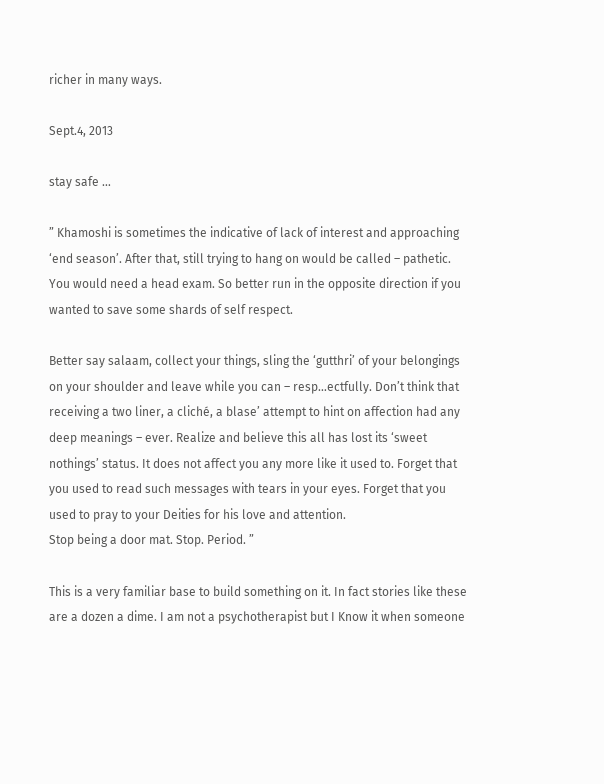richer in many ways.

Sept.4, 2013

stay safe …

” Khamoshi is sometimes the indicative of lack of interest and approaching ‘end season’. After that, still trying to hang on would be called – pathetic. You would need a head exam. So better run in the opposite direction if you wanted to save some shards of self respect.

Better say salaam, collect your things, sling the ‘gutthri’ of your belongings on your shoulder and leave while you can – resp…ectfully. Don’t think that receiving a two liner, a cliché, a blase’ attempt to hint on affection had any deep meanings – ever. Realize and believe this all has lost its ‘sweet nothings’ status. It does not affect you any more like it used to. Forget that you used to read such messages with tears in your eyes. Forget that you used to pray to your Deities for his love and attention.
Stop being a door mat. Stop. Period. ”

This is a very familiar base to build something on it. In fact stories like these are a dozen a dime. I am not a psychotherapist but I Know it when someone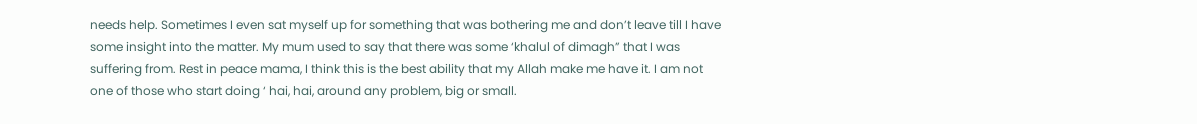needs help. Sometimes I even sat myself up for something that was bothering me and don’t leave till I have some insight into the matter. My mum used to say that there was some ‘khalul of dimagh” that I was suffering from. Rest in peace mama, I think this is the best ability that my Allah make me have it. I am not one of those who start doing ‘ hai, hai, around any problem, big or small.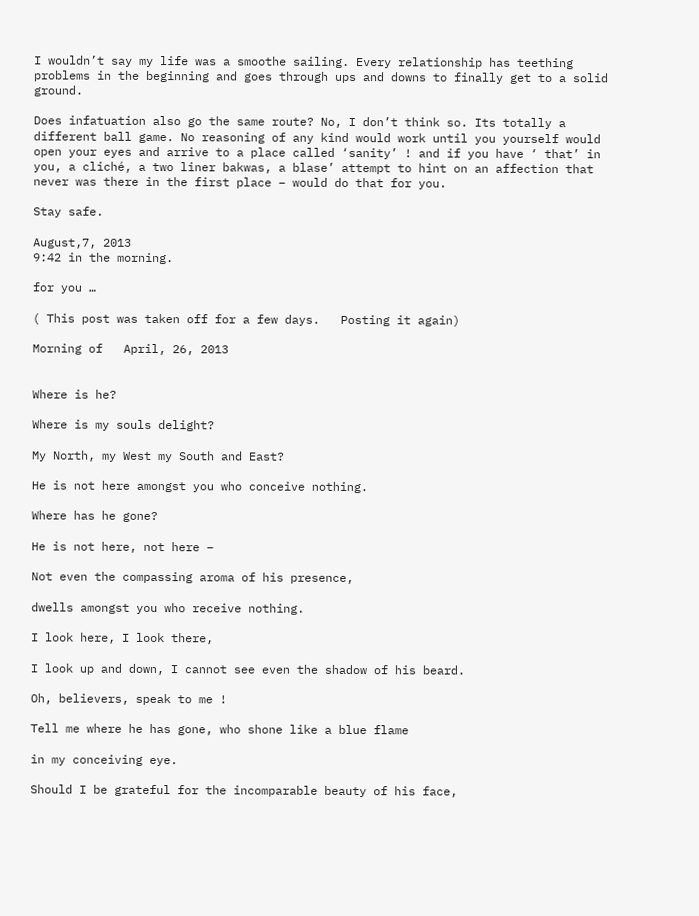I wouldn’t say my life was a smoothe sailing. Every relationship has teething problems in the beginning and goes through ups and downs to finally get to a solid ground.

Does infatuation also go the same route? No, I don’t think so. Its totally a different ball game. No reasoning of any kind would work until you yourself would open your eyes and arrive to a place called ‘sanity’ ! and if you have ‘ that’ in you, a cliché, a two liner bakwas, a blase’ attempt to hint on an affection that never was there in the first place – would do that for you.

Stay safe.

August,7, 2013
9:42 in the morning.

for you …

( This post was taken off for a few days.   Posting it again)

Morning of   April, 26, 2013


Where is he?

Where is my souls delight?

My North, my West my South and East?

He is not here amongst you who conceive nothing.

Where has he gone?

He is not here, not here –

Not even the compassing aroma of his presence,

dwells amongst you who receive nothing.

I look here, I look there,

I look up and down, I cannot see even the shadow of his beard.

Oh, believers, speak to me !

Tell me where he has gone, who shone like a blue flame

in my conceiving eye.

Should I be grateful for the incomparable beauty of his face,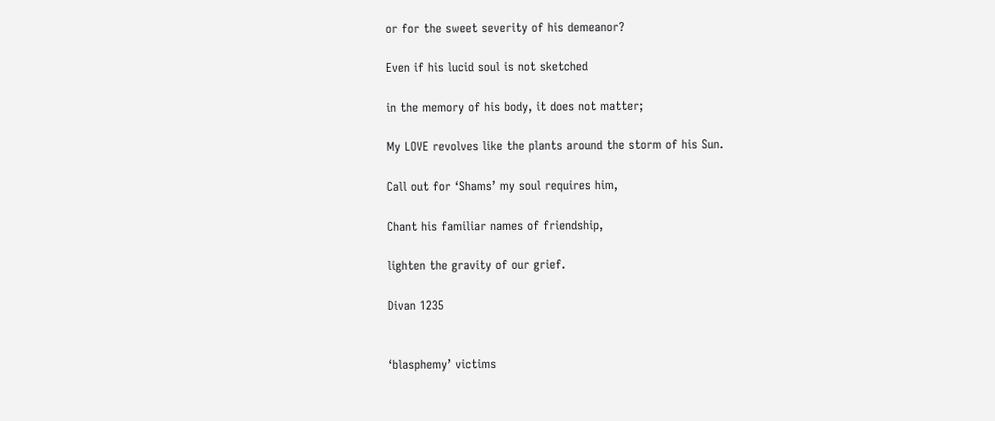or for the sweet severity of his demeanor?

Even if his lucid soul is not sketched

in the memory of his body, it does not matter;

My LOVE revolves like the plants around the storm of his Sun.

Call out for ‘Shams’ my soul requires him,

Chant his familiar names of friendship,

lighten the gravity of our grief.

Divan 1235


‘blasphemy’ victims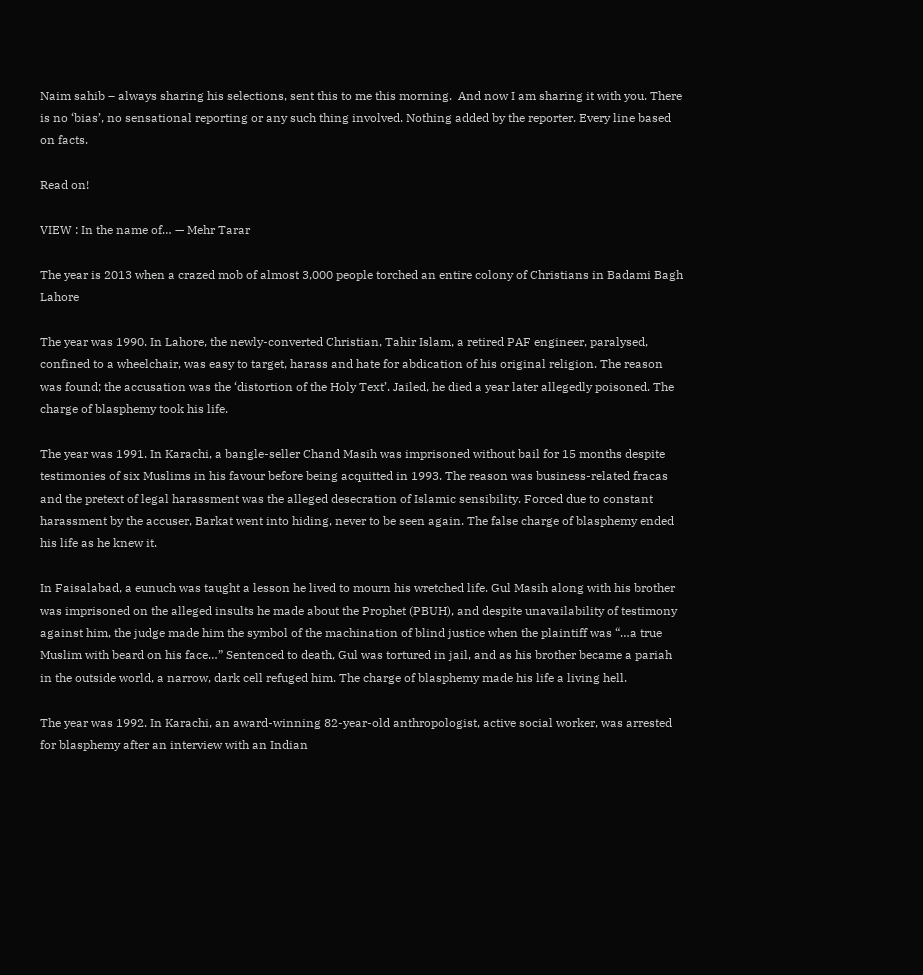Naim sahib – always sharing his selections, sent this to me this morning.  And now I am sharing it with you. There is no ‘bias’, no sensational reporting or any such thing involved. Nothing added by the reporter. Every line based on facts.

Read on!

VIEW : In the name of… — Mehr Tarar

The year is 2013 when a crazed mob of almost 3,000 people torched an entire colony of Christians in Badami Bagh Lahore

The year was 1990. In Lahore, the newly-converted Christian, Tahir Islam, a retired PAF engineer, paralysed, confined to a wheelchair, was easy to target, harass and hate for abdication of his original religion. The reason was found; the accusation was the ‘distortion of the Holy Text’. Jailed, he died a year later allegedly poisoned. The charge of blasphemy took his life.

The year was 1991. In Karachi, a bangle-seller Chand Masih was imprisoned without bail for 15 months despite testimonies of six Muslims in his favour before being acquitted in 1993. The reason was business-related fracas and the pretext of legal harassment was the alleged desecration of Islamic sensibility. Forced due to constant harassment by the accuser, Barkat went into hiding, never to be seen again. The false charge of blasphemy ended his life as he knew it.

In Faisalabad, a eunuch was taught a lesson he lived to mourn his wretched life. Gul Masih along with his brother was imprisoned on the alleged insults he made about the Prophet (PBUH), and despite unavailability of testimony against him, the judge made him the symbol of the machination of blind justice when the plaintiff was “…a true Muslim with beard on his face…” Sentenced to death, Gul was tortured in jail, and as his brother became a pariah in the outside world, a narrow, dark cell refuged him. The charge of blasphemy made his life a living hell.

The year was 1992. In Karachi, an award-winning 82-year-old anthropologist, active social worker, was arrested for blasphemy after an interview with an Indian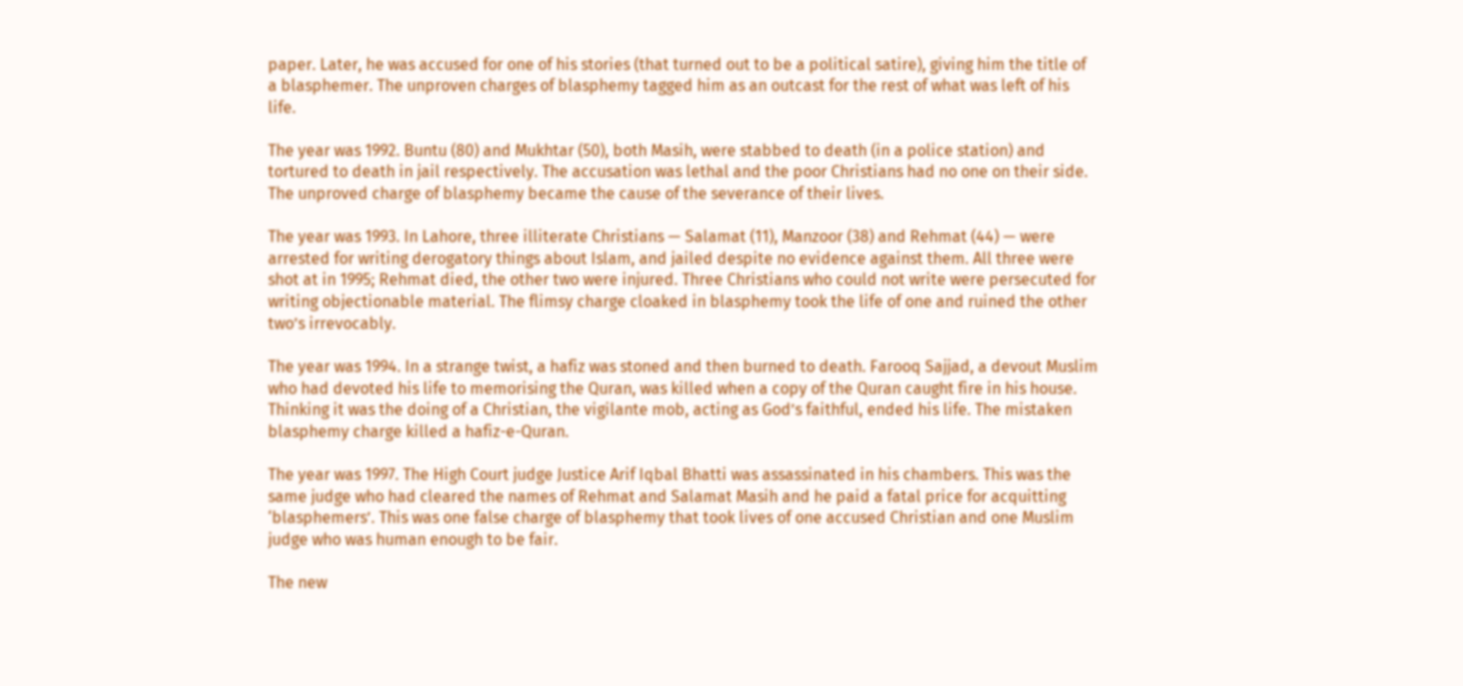paper. Later, he was accused for one of his stories (that turned out to be a political satire), giving him the title of a blasphemer. The unproven charges of blasphemy tagged him as an outcast for the rest of what was left of his life.

The year was 1992. Buntu (80) and Mukhtar (50), both Masih, were stabbed to death (in a police station) and tortured to death in jail respectively. The accusation was lethal and the poor Christians had no one on their side. The unproved charge of blasphemy became the cause of the severance of their lives.

The year was 1993. In Lahore, three illiterate Christians — Salamat (11), Manzoor (38) and Rehmat (44) — were arrested for writing derogatory things about Islam, and jailed despite no evidence against them. All three were shot at in 1995; Rehmat died, the other two were injured. Three Christians who could not write were persecuted for writing objectionable material. The flimsy charge cloaked in blasphemy took the life of one and ruined the other two’s irrevocably.

The year was 1994. In a strange twist, a hafiz was stoned and then burned to death. Farooq Sajjad, a devout Muslim who had devoted his life to memorising the Quran, was killed when a copy of the Quran caught fire in his house. Thinking it was the doing of a Christian, the vigilante mob, acting as God’s faithful, ended his life. The mistaken blasphemy charge killed a hafiz-e-Quran.

The year was 1997. The High Court judge Justice Arif Iqbal Bhatti was assassinated in his chambers. This was the same judge who had cleared the names of Rehmat and Salamat Masih and he paid a fatal price for acquitting ‘blasphemers’. This was one false charge of blasphemy that took lives of one accused Christian and one Muslim judge who was human enough to be fair.

The new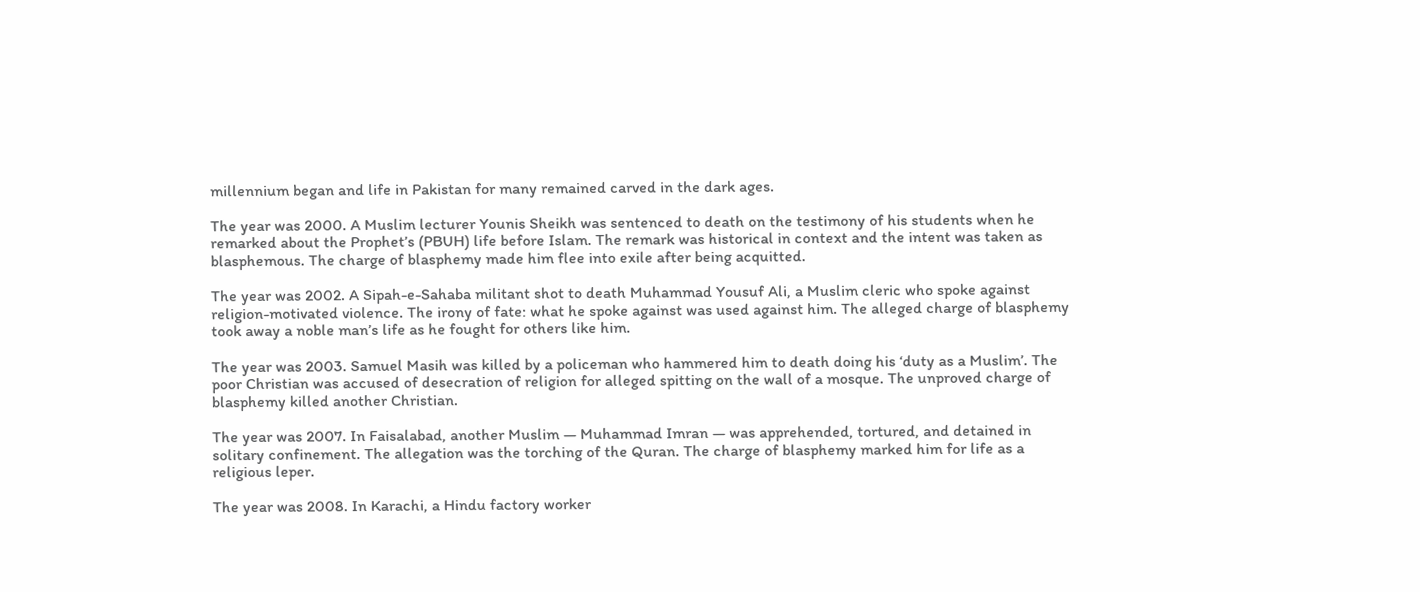millennium began and life in Pakistan for many remained carved in the dark ages.

The year was 2000. A Muslim lecturer Younis Sheikh was sentenced to death on the testimony of his students when he remarked about the Prophet’s (PBUH) life before Islam. The remark was historical in context and the intent was taken as blasphemous. The charge of blasphemy made him flee into exile after being acquitted.

The year was 2002. A Sipah-e-Sahaba militant shot to death Muhammad Yousuf Ali, a Muslim cleric who spoke against religion-motivated violence. The irony of fate: what he spoke against was used against him. The alleged charge of blasphemy took away a noble man’s life as he fought for others like him.

The year was 2003. Samuel Masih was killed by a policeman who hammered him to death doing his ‘duty as a Muslim’. The poor Christian was accused of desecration of religion for alleged spitting on the wall of a mosque. The unproved charge of blasphemy killed another Christian.

The year was 2007. In Faisalabad, another Muslim — Muhammad Imran — was apprehended, tortured, and detained in solitary confinement. The allegation was the torching of the Quran. The charge of blasphemy marked him for life as a religious leper.

The year was 2008. In Karachi, a Hindu factory worker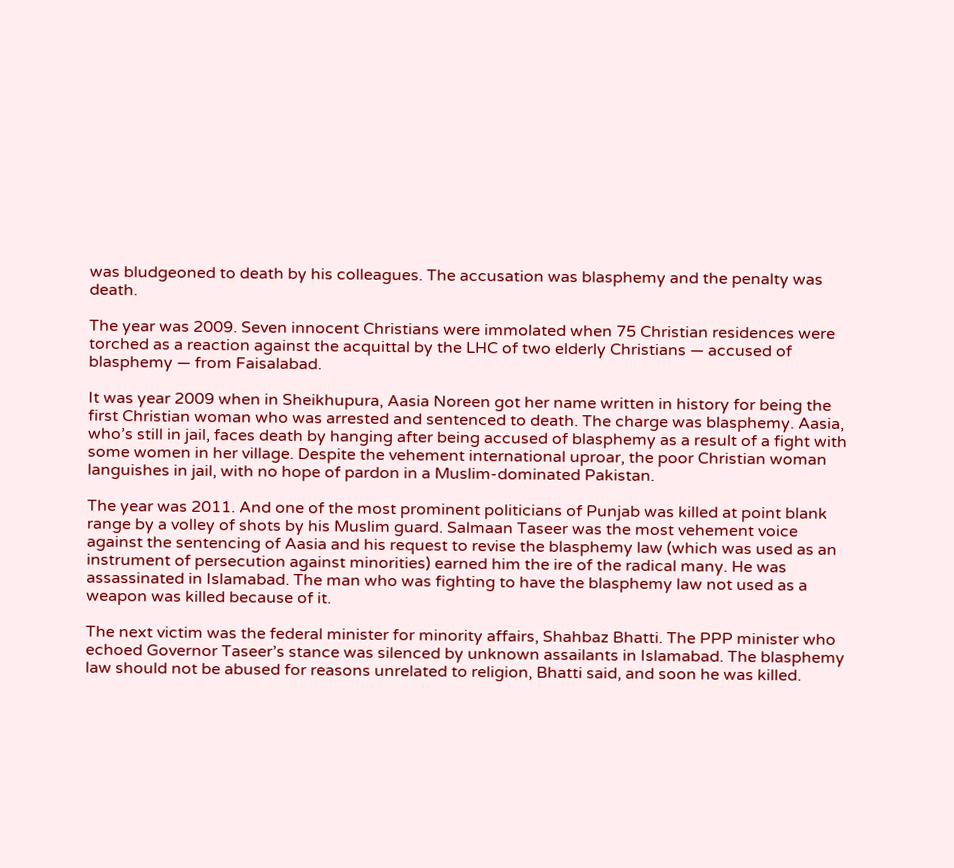was bludgeoned to death by his colleagues. The accusation was blasphemy and the penalty was death.

The year was 2009. Seven innocent Christians were immolated when 75 Christian residences were torched as a reaction against the acquittal by the LHC of two elderly Christians — accused of blasphemy — from Faisalabad.

It was year 2009 when in Sheikhupura, Aasia Noreen got her name written in history for being the first Christian woman who was arrested and sentenced to death. The charge was blasphemy. Aasia, who’s still in jail, faces death by hanging after being accused of blasphemy as a result of a fight with some women in her village. Despite the vehement international uproar, the poor Christian woman languishes in jail, with no hope of pardon in a Muslim-dominated Pakistan.

The year was 2011. And one of the most prominent politicians of Punjab was killed at point blank range by a volley of shots by his Muslim guard. Salmaan Taseer was the most vehement voice against the sentencing of Aasia and his request to revise the blasphemy law (which was used as an instrument of persecution against minorities) earned him the ire of the radical many. He was assassinated in Islamabad. The man who was fighting to have the blasphemy law not used as a weapon was killed because of it.

The next victim was the federal minister for minority affairs, Shahbaz Bhatti. The PPP minister who echoed Governor Taseer’s stance was silenced by unknown assailants in Islamabad. The blasphemy law should not be abused for reasons unrelated to religion, Bhatti said, and soon he was killed.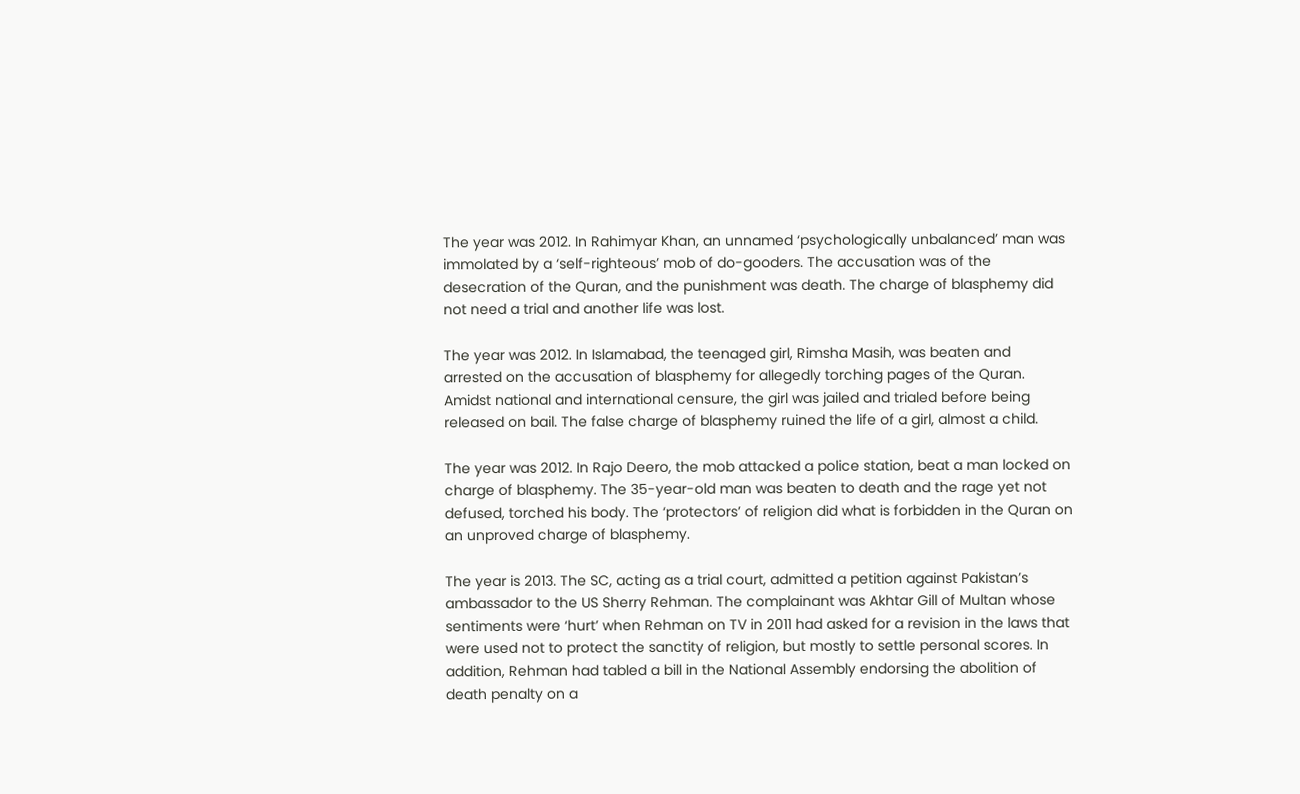The year was 2012. In Rahimyar Khan, an unnamed ‘psychologically unbalanced’ man was immolated by a ‘self-righteous’ mob of do-gooders. The accusation was of the desecration of the Quran, and the punishment was death. The charge of blasphemy did not need a trial and another life was lost.

The year was 2012. In Islamabad, the teenaged girl, Rimsha Masih, was beaten and arrested on the accusation of blasphemy for allegedly torching pages of the Quran. Amidst national and international censure, the girl was jailed and trialed before being released on bail. The false charge of blasphemy ruined the life of a girl, almost a child.

The year was 2012. In Rajo Deero, the mob attacked a police station, beat a man locked on charge of blasphemy. The 35-year-old man was beaten to death and the rage yet not defused, torched his body. The ‘protectors’ of religion did what is forbidden in the Quran on an unproved charge of blasphemy.

The year is 2013. The SC, acting as a trial court, admitted a petition against Pakistan’s ambassador to the US Sherry Rehman. The complainant was Akhtar Gill of Multan whose sentiments were ‘hurt’ when Rehman on TV in 2011 had asked for a revision in the laws that were used not to protect the sanctity of religion, but mostly to settle personal scores. In addition, Rehman had tabled a bill in the National Assembly endorsing the abolition of death penalty on a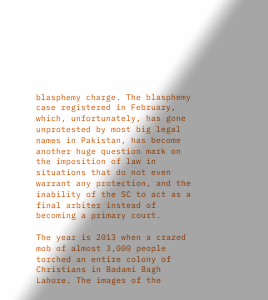blasphemy charge. The blasphemy case registered in February, which, unfortunately, has gone unprotested by most big legal names in Pakistan, has become another huge question mark on the imposition of law in situations that do not even warrant any protection, and the inability of the SC to act as a final arbiter instead of becoming a primary court.

The year is 2013 when a crazed mob of almost 3,000 people torched an entire colony of Christians in Badami Bagh Lahore. The images of the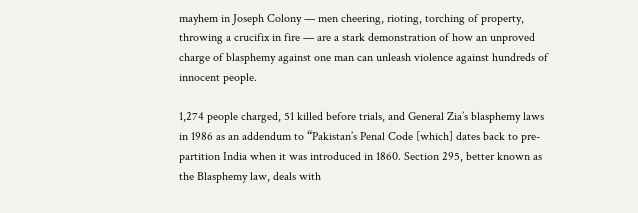mayhem in Joseph Colony — men cheering, rioting, torching of property, throwing a crucifix in fire — are a stark demonstration of how an unproved charge of blasphemy against one man can unleash violence against hundreds of innocent people.

1,274 people charged, 51 killed before trials, and General Zia’s blasphemy laws in 1986 as an addendum to “Pakistan’s Penal Code [which] dates back to pre-partition India when it was introduced in 1860. Section 295, better known as the Blasphemy law, deals with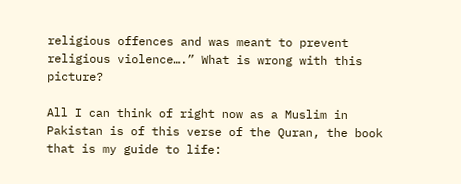religious offences and was meant to prevent religious violence….” What is wrong with this picture?

All I can think of right now as a Muslim in Pakistan is of this verse of the Quran, the book that is my guide to life: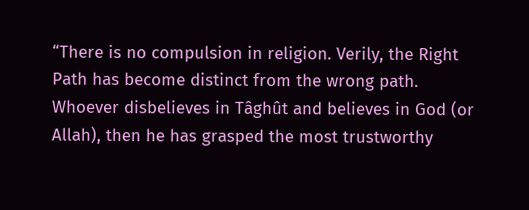“There is no compulsion in religion. Verily, the Right Path has become distinct from the wrong path. Whoever disbelieves in Tâghût and believes in God (or Allah), then he has grasped the most trustworthy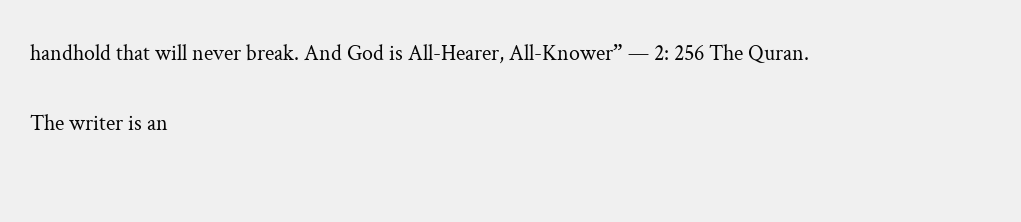handhold that will never break. And God is All-Hearer, All-Knower” — 2: 256 The Quran.

The writer is an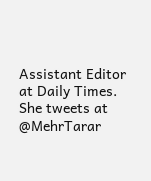Assistant Editor at Daily Times. She tweets at @MehrTarar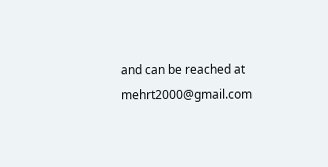and can be reached at mehrt2000@gmail.com